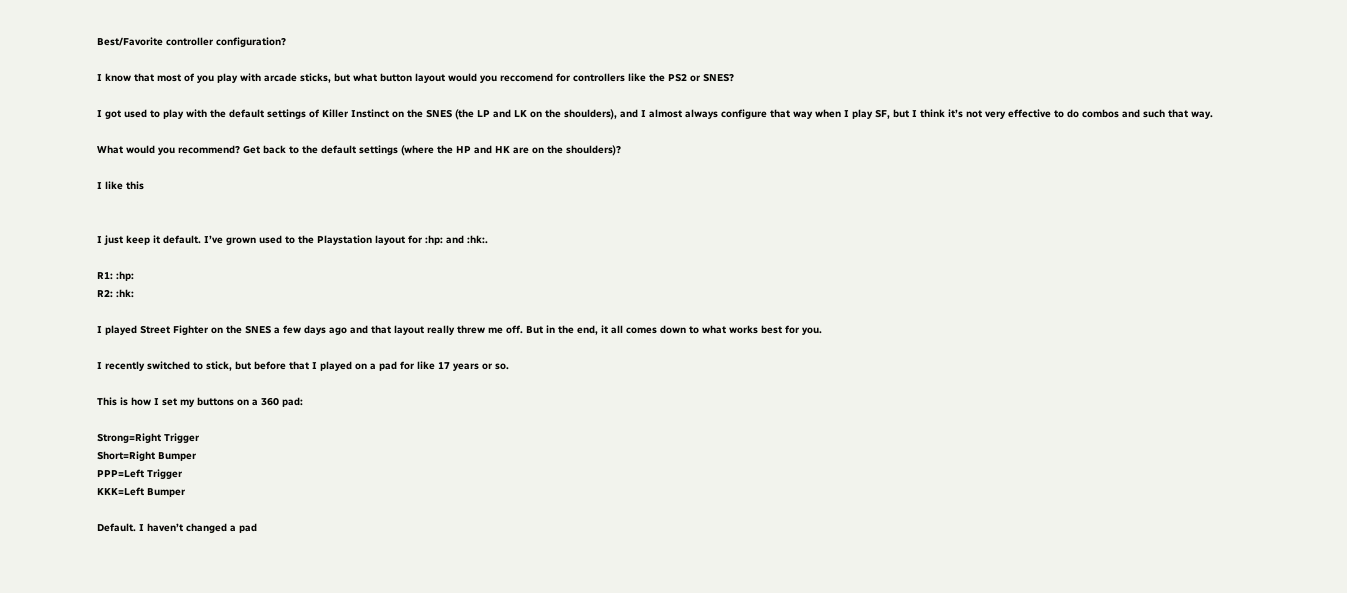Best/Favorite controller configuration?

I know that most of you play with arcade sticks, but what button layout would you reccomend for controllers like the PS2 or SNES?

I got used to play with the default settings of Killer Instinct on the SNES (the LP and LK on the shoulders), and I almost always configure that way when I play SF, but I think it’s not very effective to do combos and such that way.

What would you recommend? Get back to the default settings (where the HP and HK are on the shoulders)?

I like this


I just keep it default. I’ve grown used to the Playstation layout for :hp: and :hk:.

R1: :hp:
R2: :hk:

I played Street Fighter on the SNES a few days ago and that layout really threw me off. But in the end, it all comes down to what works best for you.

I recently switched to stick, but before that I played on a pad for like 17 years or so.

This is how I set my buttons on a 360 pad:

Strong=Right Trigger
Short=Right Bumper
PPP=Left Trigger
KKK=Left Bumper

Default. I haven’t changed a pad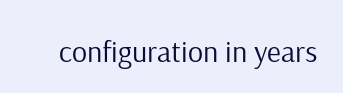configuration in years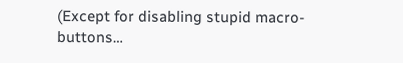(Except for disabling stupid macro-buttons…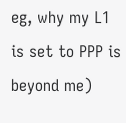eg, why my L1 is set to PPP is beyond me)